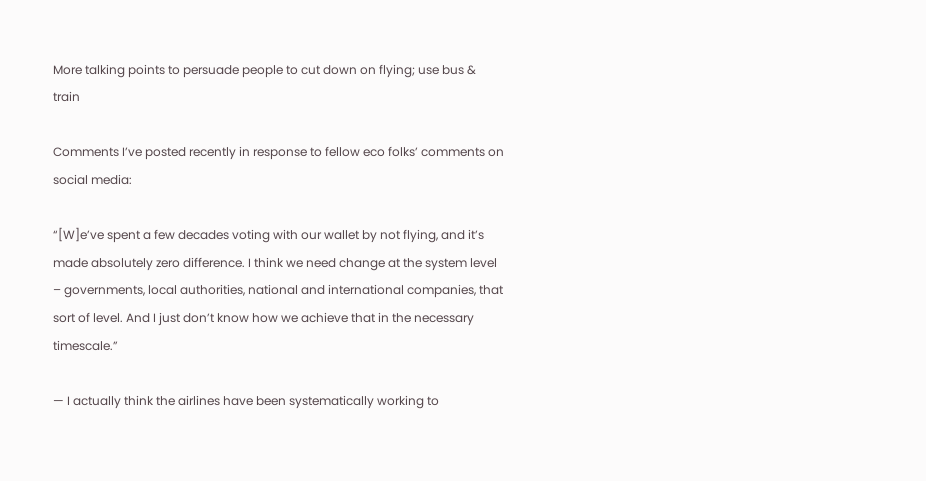More talking points to persuade people to cut down on flying; use bus & train

Comments I’ve posted recently in response to fellow eco folks’ comments on social media:

“[W]e’ve spent a few decades voting with our wallet by not flying, and it’s made absolutely zero difference. I think we need change at the system level – governments, local authorities, national and international companies, that sort of level. And I just don’t know how we achieve that in the necessary timescale.”

— I actually think the airlines have been systematically working to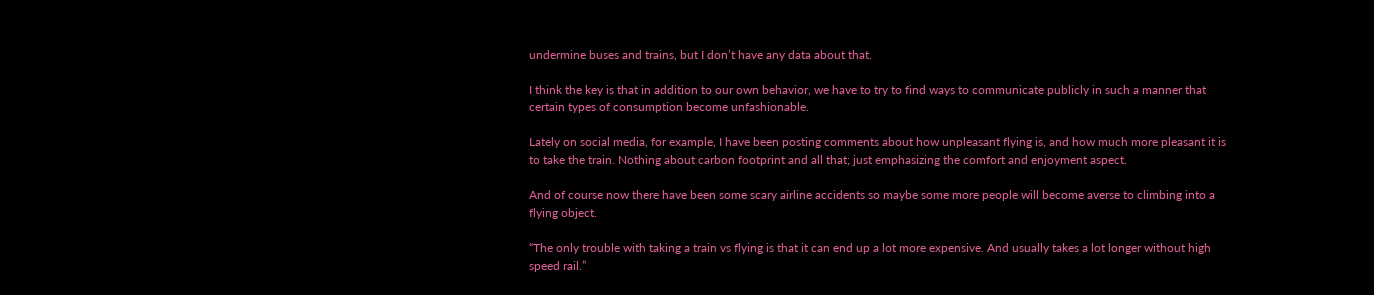undermine buses and trains, but I don’t have any data about that.

I think the key is that in addition to our own behavior, we have to try to find ways to communicate publicly in such a manner that certain types of consumption become unfashionable.

Lately on social media, for example, I have been posting comments about how unpleasant flying is, and how much more pleasant it is to take the train. Nothing about carbon footprint and all that; just emphasizing the comfort and enjoyment aspect.

And of course now there have been some scary airline accidents so maybe some more people will become averse to climbing into a flying object.

“The only trouble with taking a train vs flying is that it can end up a lot more expensive. And usually takes a lot longer without high speed rail.”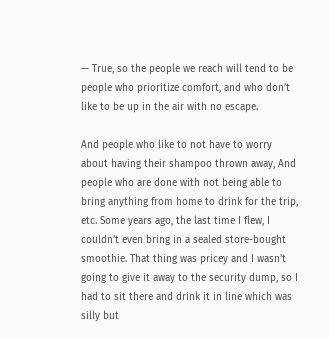— True, so the people we reach will tend to be people who prioritize comfort, and who don’t like to be up in the air with no escape.

And people who like to not have to worry about having their shampoo thrown away, And people who are done with not being able to bring anything from home to drink for the trip, etc. Some years ago, the last time I flew, I couldn’t even bring in a sealed store-bought smoothie. That thing was pricey and I wasn’t going to give it away to the security dump, so I had to sit there and drink it in line which was silly but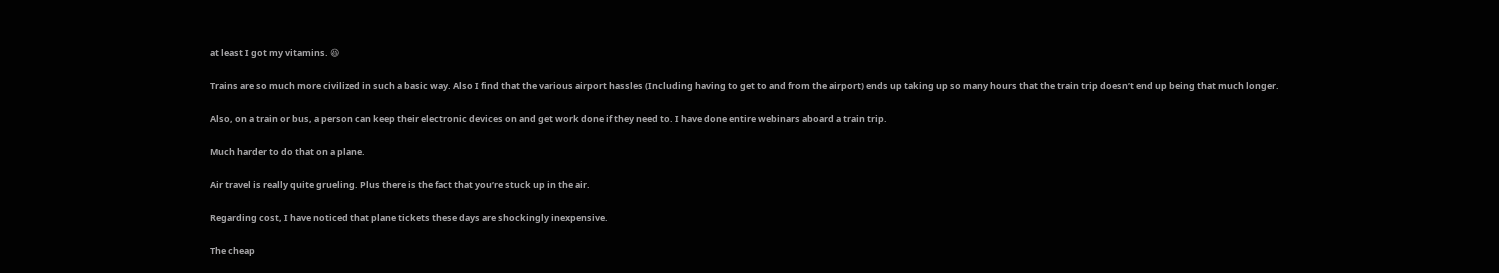at least I got my vitamins. 😆

Trains are so much more civilized in such a basic way. Also I find that the various airport hassles (Including having to get to and from the airport) ends up taking up so many hours that the train trip doesn’t end up being that much longer.

Also, on a train or bus, a person can keep their electronic devices on and get work done if they need to. I have done entire webinars aboard a train trip.

Much harder to do that on a plane.

Air travel is really quite grueling. Plus there is the fact that you’re stuck up in the air.

Regarding cost, I have noticed that plane tickets these days are shockingly inexpensive.

The cheap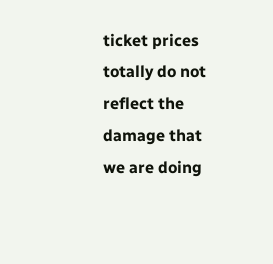ticket prices totally do not reflect the damage that we are doing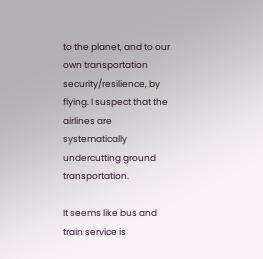to the planet, and to our own transportation security/resilience, by flying. I suspect that the airlines are systematically undercutting ground transportation.

It seems like bus and train service is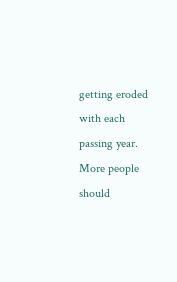getting eroded with each passing year. More people should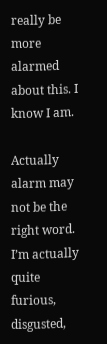really be more alarmed about this. I know I am.

Actually alarm may not be the right word. I’m actually quite furious, disgusted,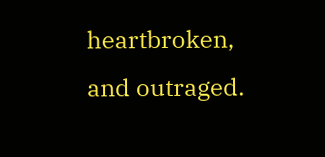heartbroken, and outraged.